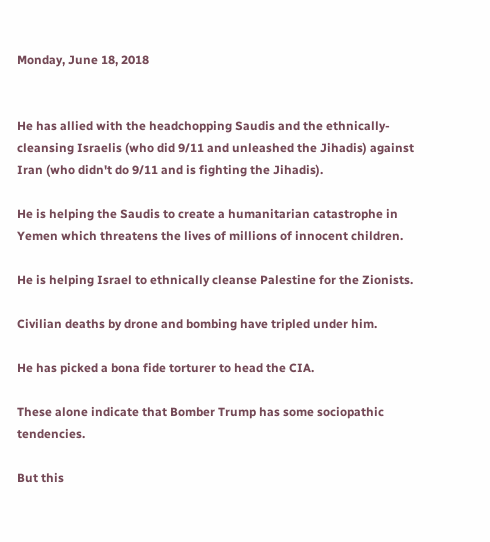Monday, June 18, 2018


He has allied with the headchopping Saudis and the ethnically-cleansing Israelis (who did 9/11 and unleashed the Jihadis) against Iran (who didn't do 9/11 and is fighting the Jihadis).

He is helping the Saudis to create a humanitarian catastrophe in Yemen which threatens the lives of millions of innocent children.

He is helping Israel to ethnically cleanse Palestine for the Zionists.

Civilian deaths by drone and bombing have tripled under him.

He has picked a bona fide torturer to head the CIA.

These alone indicate that Bomber Trump has some sociopathic tendencies.

But this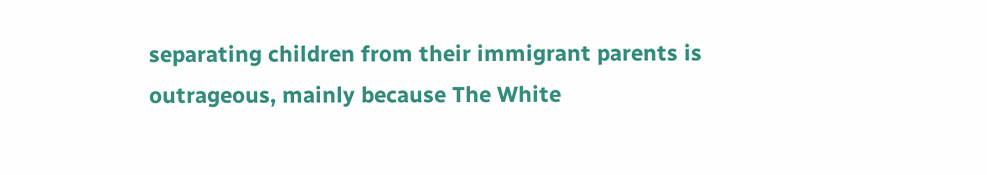separating children from their immigrant parents is outrageous, mainly because The White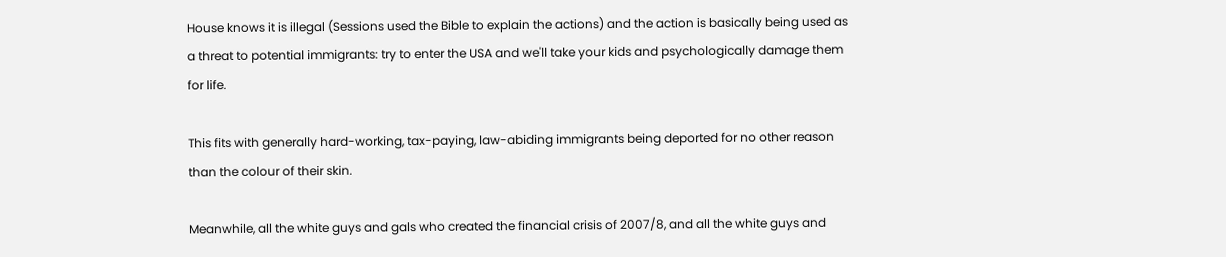House knows it is illegal (Sessions used the Bible to explain the actions) and the action is basically being used as a threat to potential immigrants: try to enter the USA and we'll take your kids and psychologically damage them for life.

This fits with generally hard-working, tax-paying, law-abiding immigrants being deported for no other reason than the colour of their skin.

Meanwhile, all the white guys and gals who created the financial crisis of 2007/8, and all the white guys and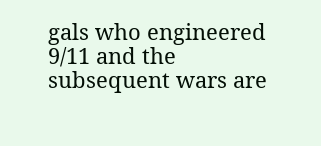gals who engineered 9/11 and the subsequent wars are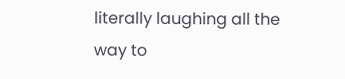literally laughing all the way to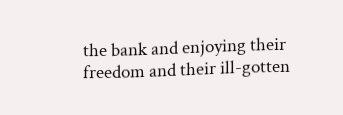the bank and enjoying their freedom and their ill-gotten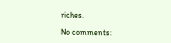riches.

No comments: